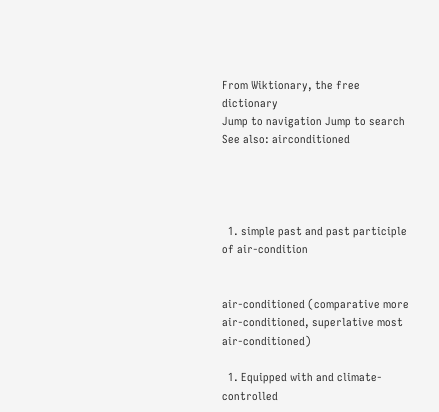From Wiktionary, the free dictionary
Jump to navigation Jump to search
See also: airconditioned




  1. simple past and past participle of air-condition


air-conditioned (comparative more air-conditioned, superlative most air-conditioned)

  1. Equipped with and climate-controlled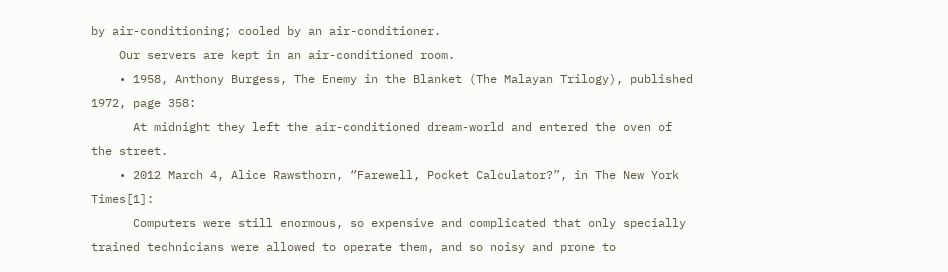by air-conditioning; cooled by an air-conditioner.
    Our servers are kept in an air-conditioned room.
    • 1958, Anthony Burgess, The Enemy in the Blanket (The Malayan Trilogy), published 1972, page 358:
      At midnight they left the air-conditioned dream-world and entered the oven of the street.
    • 2012 March 4, Alice Rawsthorn, “Farewell, Pocket Calculator?”, in The New York Times[1]:
      Computers were still enormous, so expensive and complicated that only specially trained technicians were allowed to operate them, and so noisy and prone to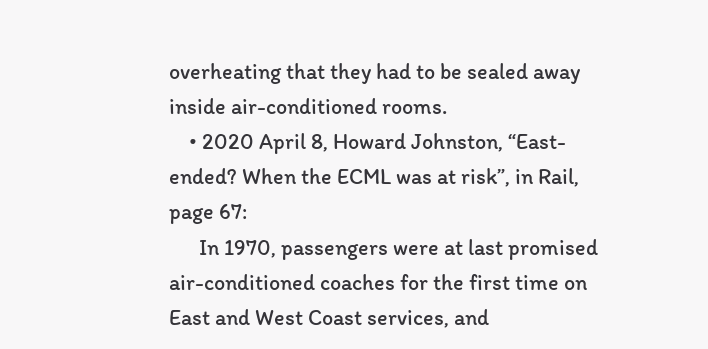overheating that they had to be sealed away inside air-conditioned rooms.
    • 2020 April 8, Howard Johnston, “East-ended? When the ECML was at risk”, in Rail, page 67:
      In 1970, passengers were at last promised air-conditioned coaches for the first time on East and West Coast services, and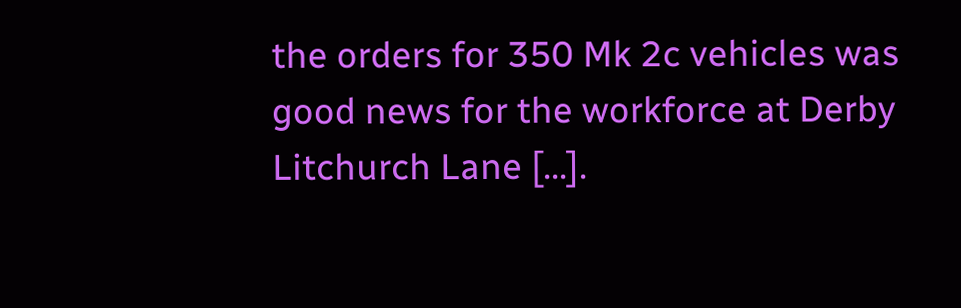the orders for 350 Mk 2c vehicles was good news for the workforce at Derby Litchurch Lane [...].